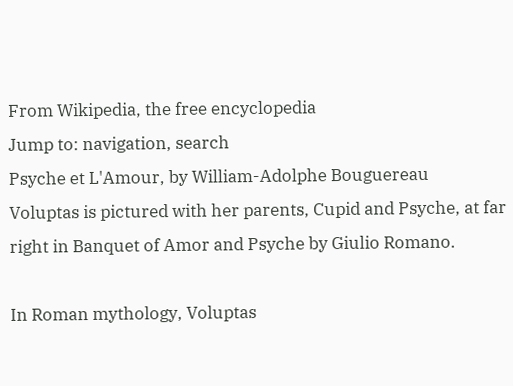From Wikipedia, the free encyclopedia
Jump to: navigation, search
Psyche et L'Amour, by William-Adolphe Bouguereau
Voluptas is pictured with her parents, Cupid and Psyche, at far right in Banquet of Amor and Psyche by Giulio Romano.

In Roman mythology, Voluptas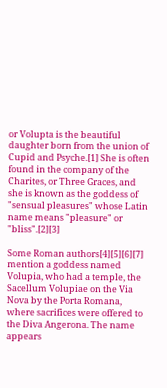or Volupta is the beautiful daughter born from the union of Cupid and Psyche.[1] She is often found in the company of the Charites, or Three Graces, and she is known as the goddess of "sensual pleasures" whose Latin name means "pleasure" or "bliss".[2][3]

Some Roman authors[4][5][6][7] mention a goddess named Volupia, who had a temple, the Sacellum Volupiae on the Via Nova by the Porta Romana, where sacrifices were offered to the Diva Angerona. The name appears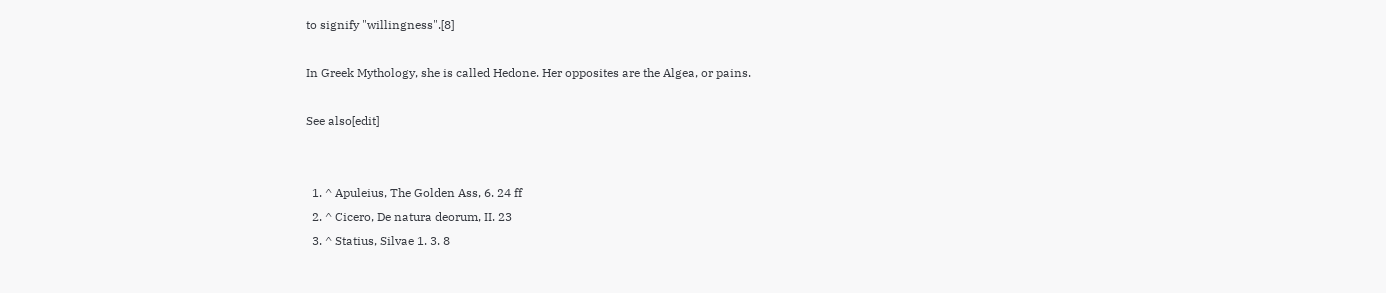to signify "willingness".[8]

In Greek Mythology, she is called Hedone. Her opposites are the Algea, or pains.

See also[edit]


  1. ^ Apuleius, The Golden Ass, 6. 24 ff
  2. ^ Cicero, De natura deorum, II. 23
  3. ^ Statius, Silvae 1. 3. 8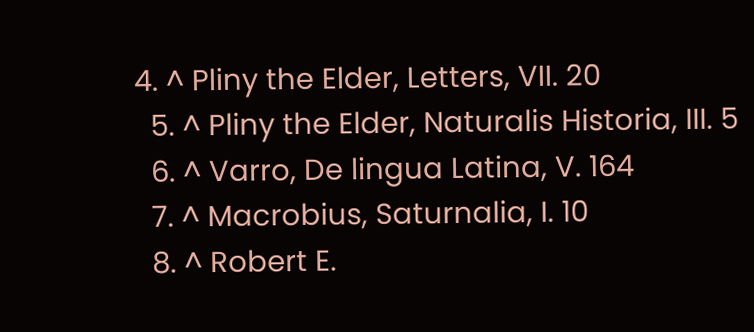4. ^ Pliny the Elder, Letters, VII. 20
  5. ^ Pliny the Elder, Naturalis Historia, III. 5
  6. ^ Varro, De lingua Latina, V. 164
  7. ^ Macrobius, Saturnalia, I. 10
  8. ^ Robert E.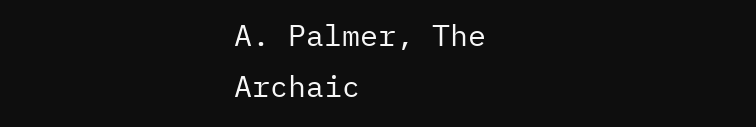A. Palmer, The Archaic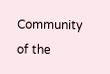Community of the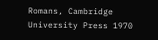Romans, Cambridge University Press 1970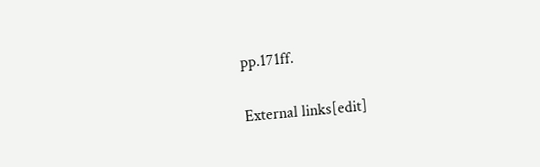pp.171ff.

External links[edit]